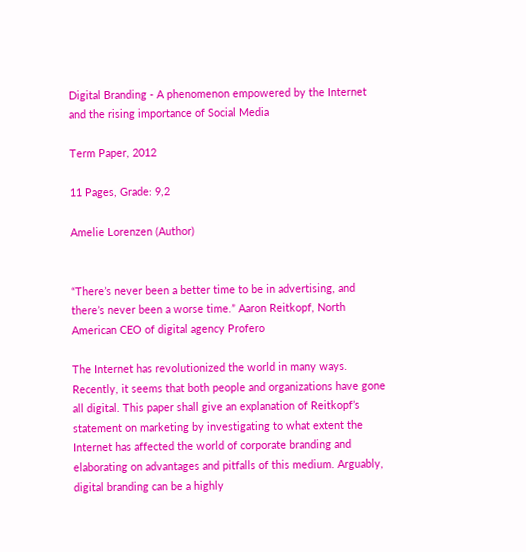Digital Branding - A phenomenon empowered by the Internet and the rising importance of Social Media

Term Paper, 2012

11 Pages, Grade: 9,2

Amelie Lorenzen (Author)


“There’s never been a better time to be in advertising, and there’s never been a worse time.” Aaron Reitkopf, North American CEO of digital agency Profero

The Internet has revolutionized the world in many ways. Recently, it seems that both people and organizations have gone all digital. This paper shall give an explanation of Reitkopf’s statement on marketing by investigating to what extent the Internet has affected the world of corporate branding and elaborating on advantages and pitfalls of this medium. Arguably, digital branding can be a highly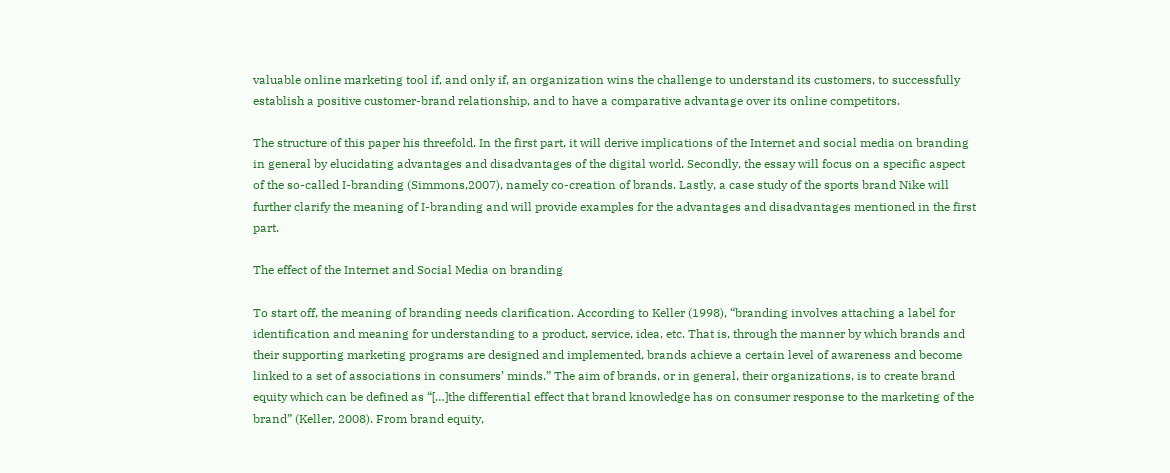valuable online marketing tool if, and only if, an organization wins the challenge to understand its customers, to successfully establish a positive customer-brand relationship, and to have a comparative advantage over its online competitors.

The structure of this paper his threefold. In the first part, it will derive implications of the Internet and social media on branding in general by elucidating advantages and disadvantages of the digital world. Secondly, the essay will focus on a specific aspect of the so-called I-branding (Simmons,2007), namely co-creation of brands. Lastly, a case study of the sports brand Nike will further clarify the meaning of I-branding and will provide examples for the advantages and disadvantages mentioned in the first part.

The effect of the Internet and Social Media on branding

To start off, the meaning of branding needs clarification. According to Keller (1998), “branding involves attaching a label for identification and meaning for understanding to a product, service, idea, etc. That is, through the manner by which brands and their supporting marketing programs are designed and implemented, brands achieve a certain level of awareness and become linked to a set of associations in consumers’ minds.” The aim of brands, or in general, their organizations, is to create brand equity which can be defined as “[…]the differential effect that brand knowledge has on consumer response to the marketing of the brand” (Keller, 2008). From brand equity,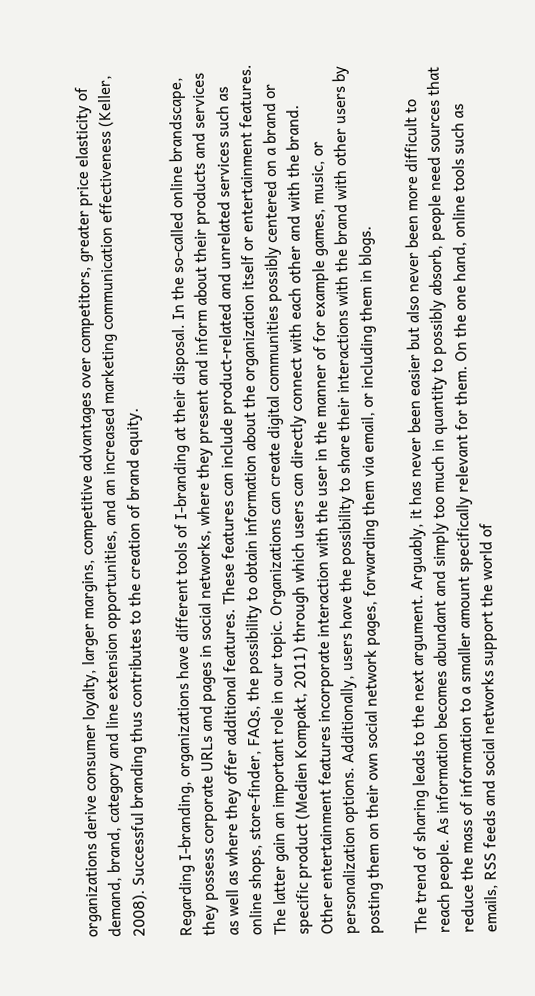organizations derive consumer loyalty, larger margins, competitive advantages over competitors, greater price elasticity of demand, brand, category and line extension opportunities, and an increased marketing communication effectiveness (Keller, 2008). Successful branding thus contributes to the creation of brand equity.

Regarding I-branding, organizations have different tools of I-branding at their disposal. In the so-called online brandscape, they possess corporate URLs and pages in social networks, where they present and inform about their products and services as well as where they offer additional features. These features can include product-related and unrelated services such as online shops, store-finder, FAQs, the possibility to obtain information about the organization itself or entertainment features. The latter gain an important role in our topic. Organizations can create digital communities possibly centered on a brand or specific product (Medien Kompakt, 2011) through which users can directly connect with each other and with the brand. Other entertainment features incorporate interaction with the user in the manner of for example games, music, or personalization options. Additionally, users have the possibility to share their interactions with the brand with other users by posting them on their own social network pages, forwarding them via email, or including them in blogs.

The trend of sharing leads to the next argument. Arguably, it has never been easier but also never been more difficult to reach people. As information becomes abundant and simply too much in quantity to possibly absorb, people need sources that reduce the mass of information to a smaller amount specifically relevant for them. On the one hand, online tools such as emails, RSS feeds and social networks support the world of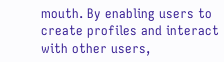mouth. By enabling users to create profiles and interact with other users,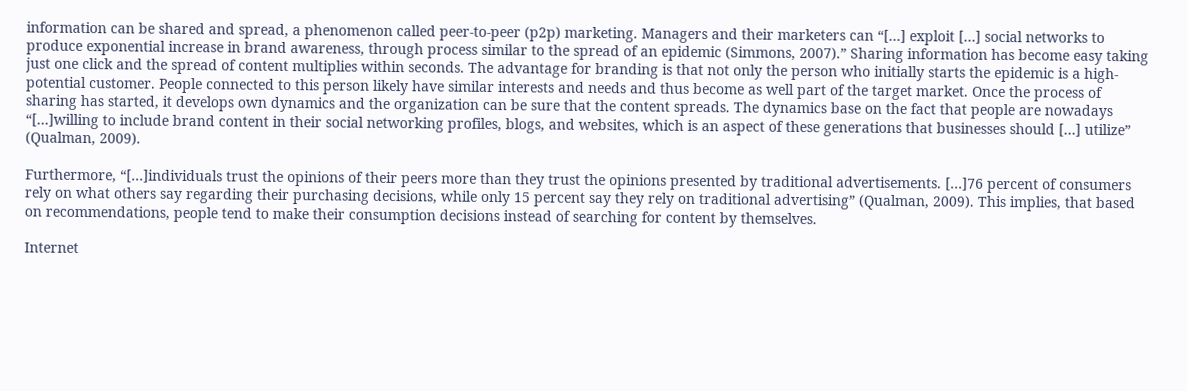information can be shared and spread, a phenomenon called peer-to-peer (p2p) marketing. Managers and their marketers can “[…] exploit […] social networks to produce exponential increase in brand awareness, through process similar to the spread of an epidemic (Simmons, 2007).” Sharing information has become easy taking just one click and the spread of content multiplies within seconds. The advantage for branding is that not only the person who initially starts the epidemic is a high-potential customer. People connected to this person likely have similar interests and needs and thus become as well part of the target market. Once the process of sharing has started, it develops own dynamics and the organization can be sure that the content spreads. The dynamics base on the fact that people are nowadays “[…]willing to include brand content in their social networking profiles, blogs, and websites, which is an aspect of these generations that businesses should […] utilize” (Qualman, 2009).

Furthermore, “[…]individuals trust the opinions of their peers more than they trust the opinions presented by traditional advertisements. […]76 percent of consumers rely on what others say regarding their purchasing decisions, while only 15 percent say they rely on traditional advertising” (Qualman, 2009). This implies, that based on recommendations, people tend to make their consumption decisions instead of searching for content by themselves.

Internet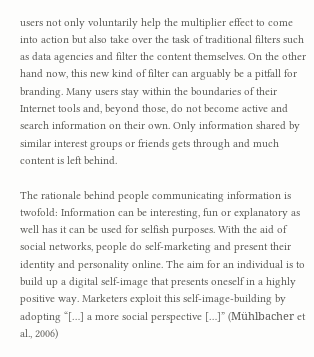users not only voluntarily help the multiplier effect to come into action but also take over the task of traditional filters such as data agencies and filter the content themselves. On the other hand now, this new kind of filter can arguably be a pitfall for branding. Many users stay within the boundaries of their Internet tools and, beyond those, do not become active and search information on their own. Only information shared by similar interest groups or friends gets through and much content is left behind.

The rationale behind people communicating information is twofold: Information can be interesting, fun or explanatory as well has it can be used for selfish purposes. With the aid of social networks, people do self-marketing and present their identity and personality online. The aim for an individual is to build up a digital self-image that presents oneself in a highly positive way. Marketers exploit this self-image-building by adopting “[…] a more social perspective […]” (Mühlbacher et al., 2006)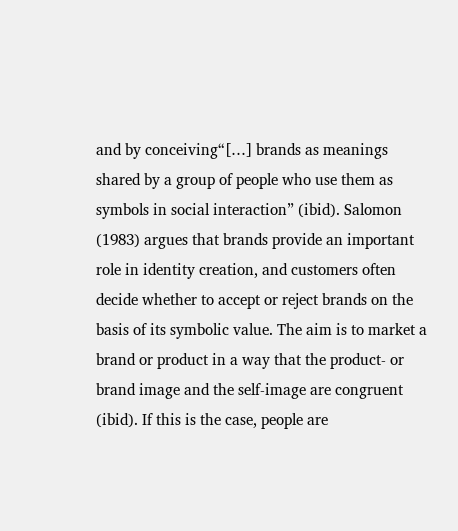and by conceiving“[…] brands as meanings shared by a group of people who use them as symbols in social interaction” (ibid). Salomon (1983) argues that brands provide an important role in identity creation, and customers often decide whether to accept or reject brands on the basis of its symbolic value. The aim is to market a brand or product in a way that the product- or brand image and the self-image are congruent (ibid). If this is the case, people are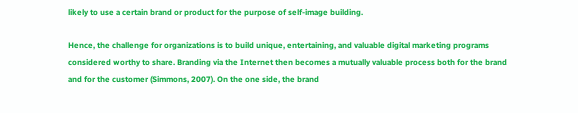likely to use a certain brand or product for the purpose of self-image building.

Hence, the challenge for organizations is to build unique, entertaining, and valuable digital marketing programs considered worthy to share. Branding via the Internet then becomes a mutually valuable process both for the brand and for the customer (Simmons, 2007). On the one side, the brand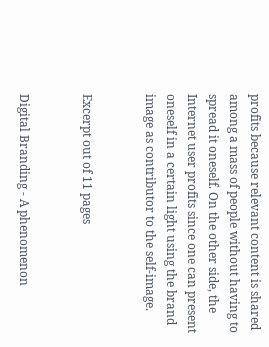profits because relevant content is shared among a mass of people without having to spread it oneself. On the other side, the Internet user profits since one can present oneself in a certain light using the brand image as contributor to the self-image.


Excerpt out of 11 pages


Digital Branding - A phenomenon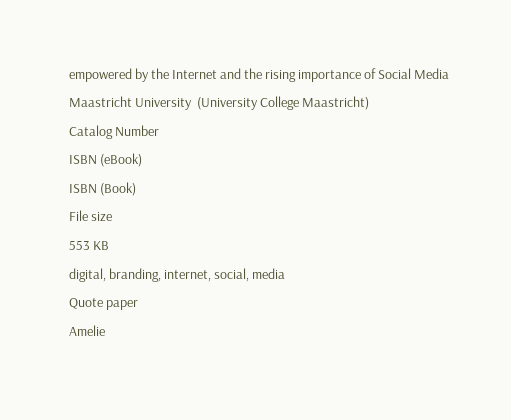empowered by the Internet and the rising importance of Social Media
Maastricht University  (University College Maastricht)
Catalog Number
ISBN (eBook)
ISBN (Book)
File size
553 KB
digital, branding, internet, social, media
Quote paper
Amelie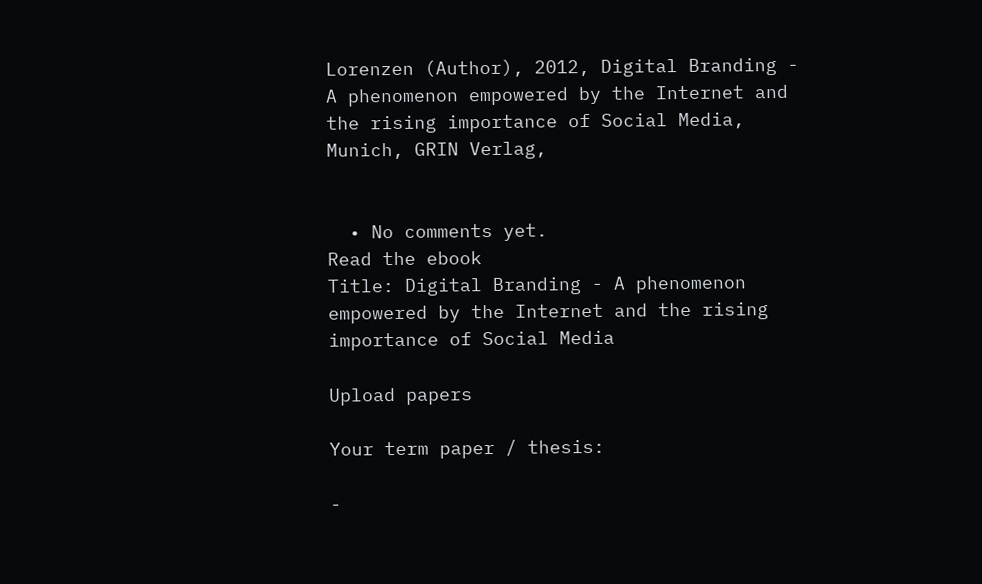Lorenzen (Author), 2012, Digital Branding - A phenomenon empowered by the Internet and the rising importance of Social Media, Munich, GRIN Verlag,


  • No comments yet.
Read the ebook
Title: Digital Branding - A phenomenon empowered by the Internet and the rising importance of Social Media

Upload papers

Your term paper / thesis:

-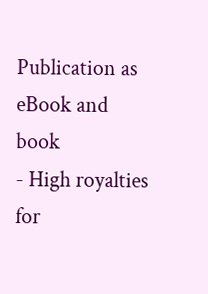Publication as eBook and book
- High royalties for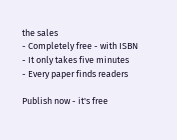the sales
- Completely free - with ISBN
- It only takes five minutes
- Every paper finds readers

Publish now - it's free